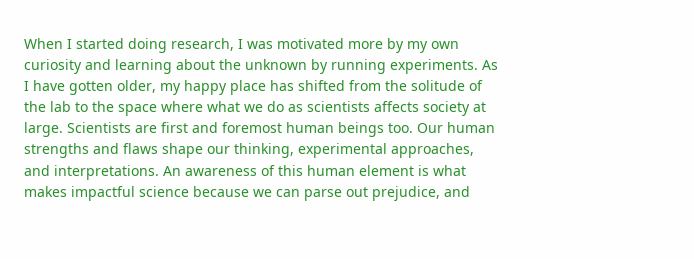When I started doing research, I was motivated more by my own curiosity and learning about the unknown by running experiments. As I have gotten older, my happy place has shifted from the solitude of the lab to the space where what we do as scientists affects society at large. Scientists are first and foremost human beings too. Our human strengths and flaws shape our thinking, experimental approaches, and interpretations. An awareness of this human element is what makes impactful science because we can parse out prejudice, and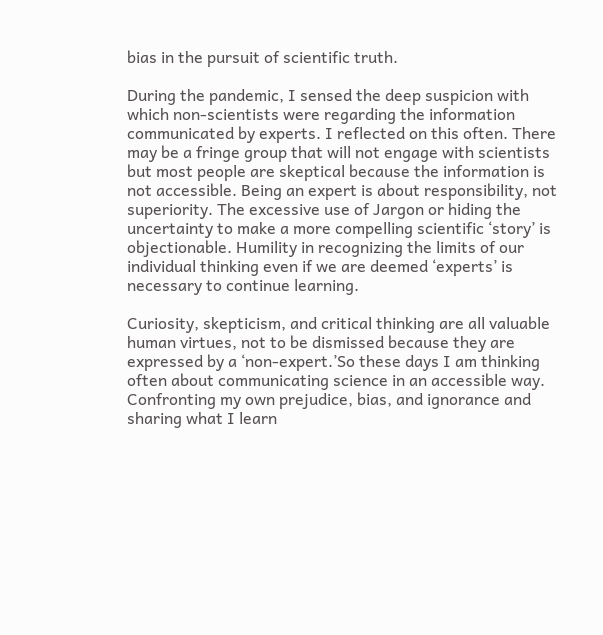bias in the pursuit of scientific truth.

During the pandemic, I sensed the deep suspicion with which non-scientists were regarding the information communicated by experts. I reflected on this often. There may be a fringe group that will not engage with scientists but most people are skeptical because the information is not accessible. Being an expert is about responsibility, not superiority. The excessive use of Jargon or hiding the uncertainty to make a more compelling scientific ‘story’ is objectionable. Humility in recognizing the limits of our individual thinking even if we are deemed ‘experts’ is necessary to continue learning.

Curiosity, skepticism, and critical thinking are all valuable human virtues, not to be dismissed because they are expressed by a ‘non-expert.’So these days I am thinking often about communicating science in an accessible way. Confronting my own prejudice, bias, and ignorance and sharing what I learn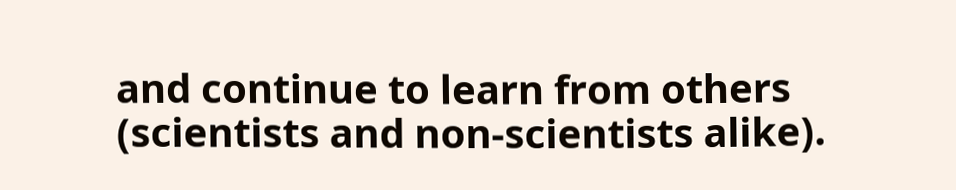and continue to learn from others (scientists and non-scientists alike).